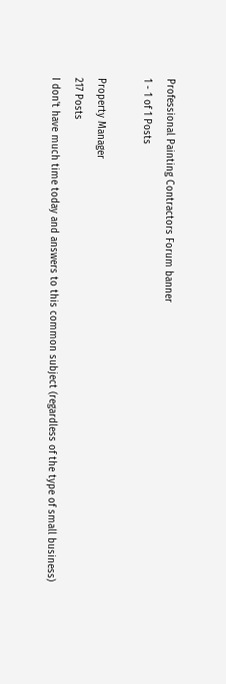Professional Painting Contractors Forum banner
1 - 1 of 1 Posts

Property Manager
217 Posts
I don't have much time today and answers to this common subject (regardless of the type of small business)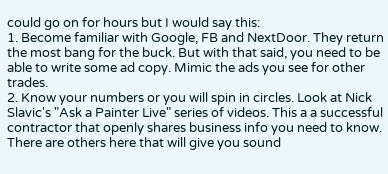could go on for hours but I would say this:
1. Become familiar with Google, FB and NextDoor. They return the most bang for the buck. But with that said, you need to be able to write some ad copy. Mimic the ads you see for other trades.
2. Know your numbers or you will spin in circles. Look at Nick Slavic's "Ask a Painter Live" series of videos. This a a successful contractor that openly shares business info you need to know. There are others here that will give you sound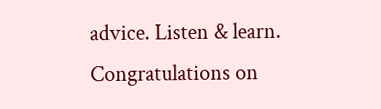advice. Listen & learn.
Congratulations on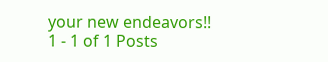your new endeavors!!
1 - 1 of 1 Posts